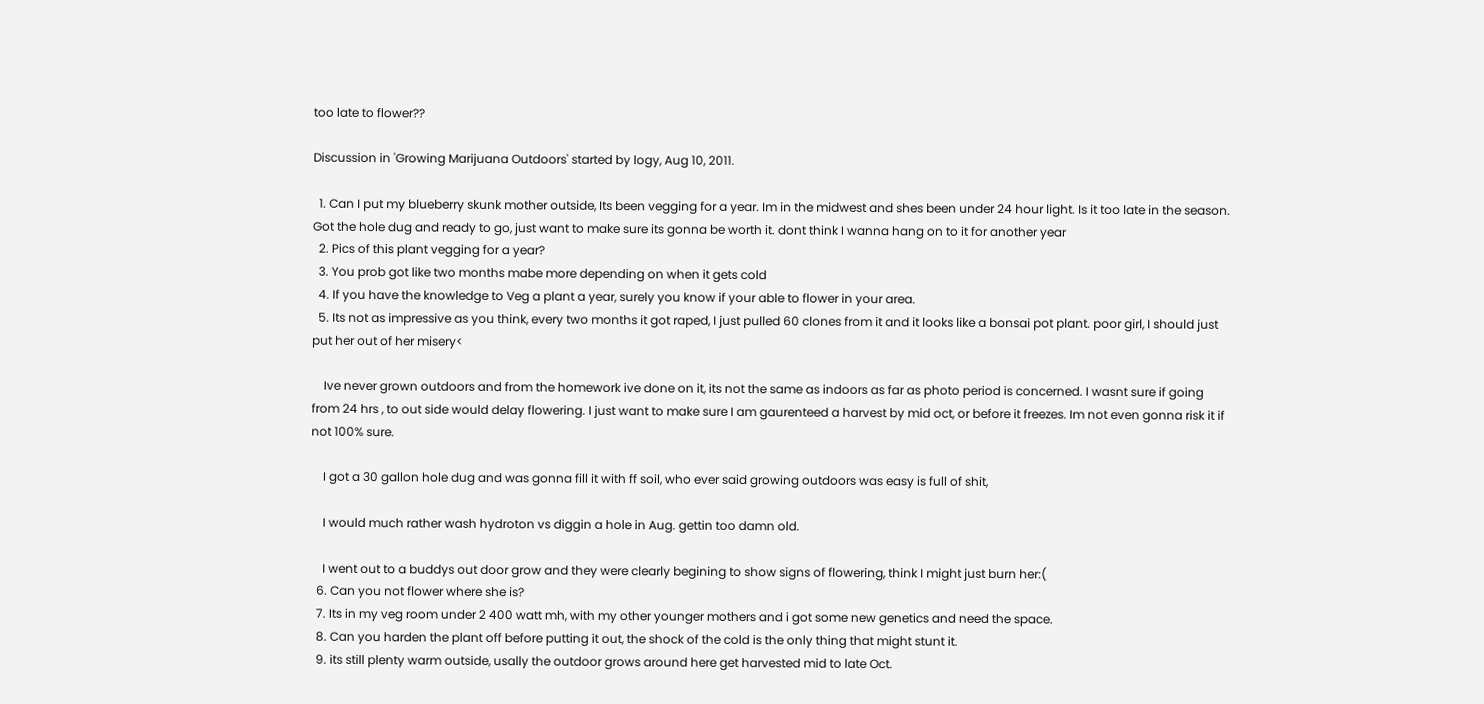too late to flower??

Discussion in 'Growing Marijuana Outdoors' started by logy, Aug 10, 2011.

  1. Can I put my blueberry skunk mother outside, Its been vegging for a year. Im in the midwest and shes been under 24 hour light. Is it too late in the season. Got the hole dug and ready to go, just want to make sure its gonna be worth it. dont think I wanna hang on to it for another year
  2. Pics of this plant vegging for a year?
  3. You prob got like two months mabe more depending on when it gets cold
  4. If you have the knowledge to Veg a plant a year, surely you know if your able to flower in your area.
  5. Its not as impressive as you think, every two months it got raped, I just pulled 60 clones from it and it looks like a bonsai pot plant. poor girl, I should just put her out of her misery<

    Ive never grown outdoors and from the homework ive done on it, its not the same as indoors as far as photo period is concerned. I wasnt sure if going from 24 hrs , to out side would delay flowering. I just want to make sure I am gaurenteed a harvest by mid oct, or before it freezes. Im not even gonna risk it if not 100% sure.

    I got a 30 gallon hole dug and was gonna fill it with ff soil, who ever said growing outdoors was easy is full of shit,

    I would much rather wash hydroton vs diggin a hole in Aug. gettin too damn old.

    I went out to a buddys out door grow and they were clearly begining to show signs of flowering, think I might just burn her:(
  6. Can you not flower where she is?
  7. Its in my veg room under 2 400 watt mh, with my other younger mothers and i got some new genetics and need the space.
  8. Can you harden the plant off before putting it out, the shock of the cold is the only thing that might stunt it.
  9. its still plenty warm outside, usally the outdoor grows around here get harvested mid to late Oct.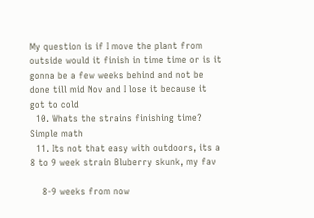My question is if I move the plant from outside would it finish in time time or is it gonna be a few weeks behind and not be done till mid Nov and I lose it because it got to cold
  10. Whats the strains finishing time? Simple math
  11. Its not that easy with outdoors, its a 8 to 9 week strain Bluberry skunk, my fav

    8-9 weeks from now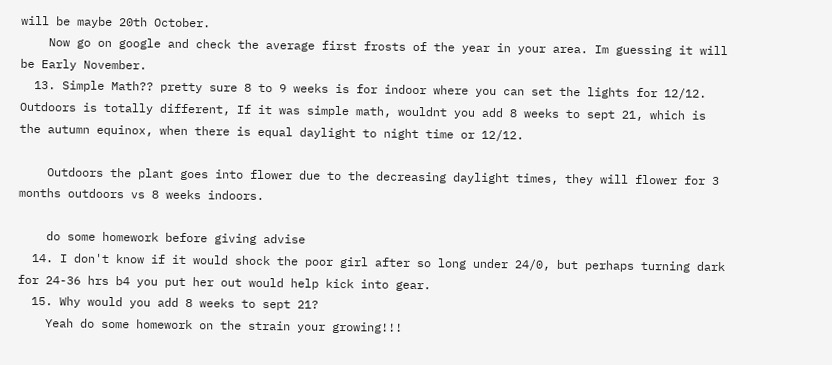will be maybe 20th October.
    Now go on google and check the average first frosts of the year in your area. Im guessing it will be Early November.
  13. Simple Math?? pretty sure 8 to 9 weeks is for indoor where you can set the lights for 12/12. Outdoors is totally different, If it was simple math, wouldnt you add 8 weeks to sept 21, which is the autumn equinox, when there is equal daylight to night time or 12/12.

    Outdoors the plant goes into flower due to the decreasing daylight times, they will flower for 3 months outdoors vs 8 weeks indoors.

    do some homework before giving advise
  14. I don't know if it would shock the poor girl after so long under 24/0, but perhaps turning dark for 24-36 hrs b4 you put her out would help kick into gear.
  15. Why would you add 8 weeks to sept 21?
    Yeah do some homework on the strain your growing!!!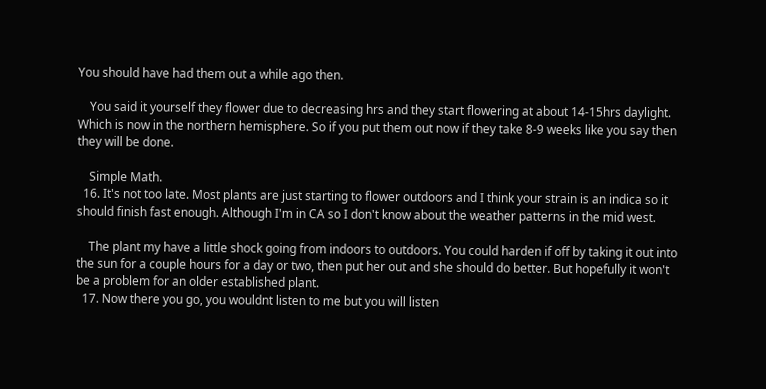You should have had them out a while ago then.

    You said it yourself they flower due to decreasing hrs and they start flowering at about 14-15hrs daylight. Which is now in the northern hemisphere. So if you put them out now if they take 8-9 weeks like you say then they will be done.

    Simple Math.
  16. It's not too late. Most plants are just starting to flower outdoors and I think your strain is an indica so it should finish fast enough. Although I'm in CA so I don't know about the weather patterns in the mid west.

    The plant my have a little shock going from indoors to outdoors. You could harden if off by taking it out into the sun for a couple hours for a day or two, then put her out and she should do better. But hopefully it won't be a problem for an older established plant.
  17. Now there you go, you wouldnt listen to me but you will listen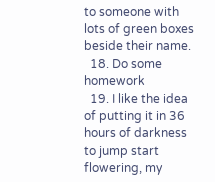to someone with lots of green boxes beside their name.
  18. Do some homework
  19. I like the idea of putting it in 36 hours of darkness to jump start flowering, my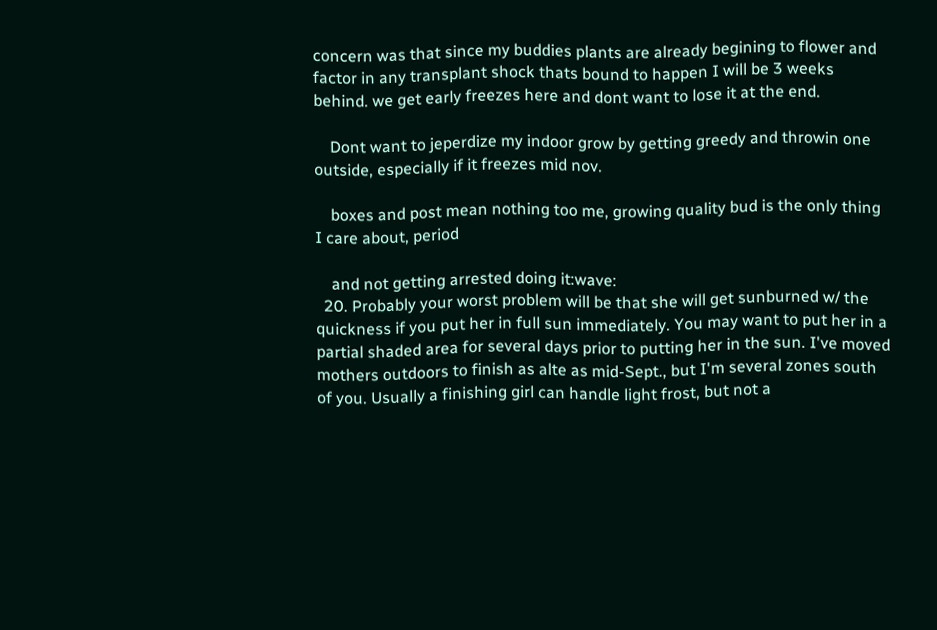concern was that since my buddies plants are already begining to flower and factor in any transplant shock thats bound to happen I will be 3 weeks behind. we get early freezes here and dont want to lose it at the end.

    Dont want to jeperdize my indoor grow by getting greedy and throwin one outside, especially if it freezes mid nov.

    boxes and post mean nothing too me, growing quality bud is the only thing I care about, period

    and not getting arrested doing it:wave:
  20. Probably your worst problem will be that she will get sunburned w/ the quickness if you put her in full sun immediately. You may want to put her in a partial shaded area for several days prior to putting her in the sun. I've moved mothers outdoors to finish as alte as mid-Sept., but I'm several zones south of you. Usually a finishing girl can handle light frost, but not a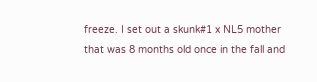freeze. I set out a skunk#1 x NL5 mother that was 8 months old once in the fall and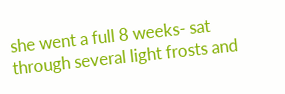she went a full 8 weeks- sat through several light frosts and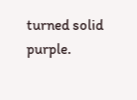turned solid purple.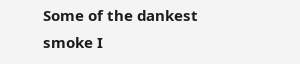Some of the dankest smoke I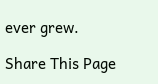ever grew.

Share This Page